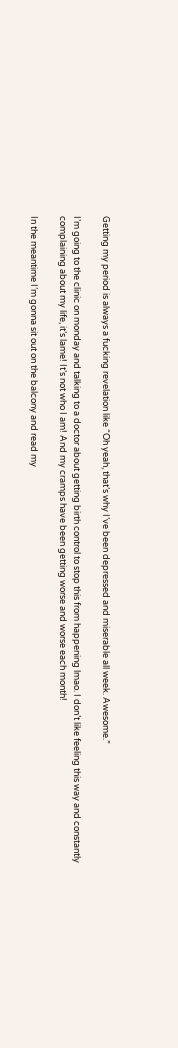Getting my period is always a fucking revelation like “Oh yeah, that’s why I’ve been depressed and miserable all week. Awesome.”

I’m going to the clinic on monday and talking to a doctor about getting birth control to stop this from happening lmao. I don’t like feeling this way and constantly complaining about my life, it’s lame! It’s not who I am! And my cramps have been getting worse and worse each month!

In the meantime I’m gonna sit out on the balcony and read my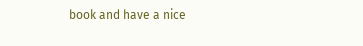book and have a nice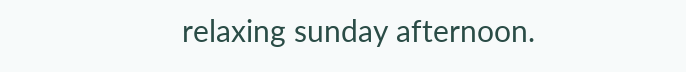relaxing sunday afternoon.